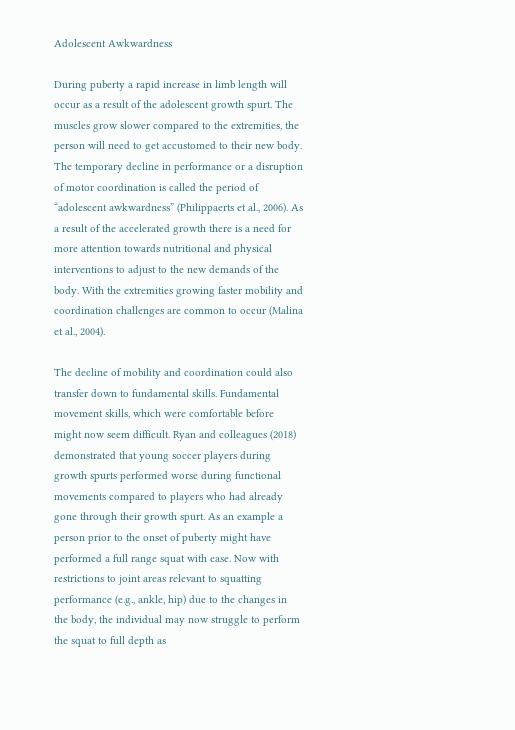Adolescent Awkwardness

During puberty a rapid increase in limb length will occur as a result of the adolescent growth spurt. The muscles grow slower compared to the extremities, the person will need to get accustomed to their new body. The temporary decline in performance or a disruption of motor coordination is called the period of “adolescent awkwardness” (Philippaerts et al., 2006). As a result of the accelerated growth there is a need for more attention towards nutritional and physical interventions to adjust to the new demands of the body. With the extremities growing faster mobility and coordination challenges are common to occur (Malina et al., 2004).

The decline of mobility and coordination could also transfer down to fundamental skills. Fundamental movement skills, which were comfortable before might now seem difficult. Ryan and colleagues (2018) demonstrated that young soccer players during growth spurts performed worse during functional movements compared to players who had already gone through their growth spurt. As an example a person prior to the onset of puberty might have performed a full range squat with ease. Now with restrictions to joint areas relevant to squatting performance (e.g., ankle, hip) due to the changes in the body, the individual may now struggle to perform the squat to full depth as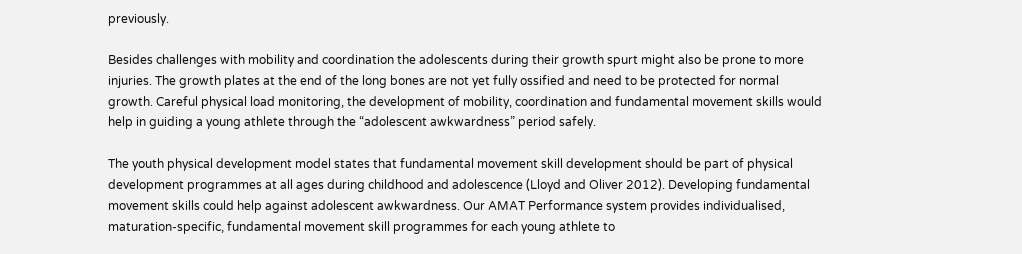previously.

Besides challenges with mobility and coordination the adolescents during their growth spurt might also be prone to more injuries. The growth plates at the end of the long bones are not yet fully ossified and need to be protected for normal growth. Careful physical load monitoring, the development of mobility, coordination and fundamental movement skills would help in guiding a young athlete through the “adolescent awkwardness” period safely.

The youth physical development model states that fundamental movement skill development should be part of physical development programmes at all ages during childhood and adolescence (Lloyd and Oliver 2012). Developing fundamental movement skills could help against adolescent awkwardness. Our AMAT Performance system provides individualised, maturation-specific, fundamental movement skill programmes for each young athlete to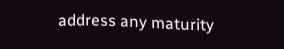address any maturity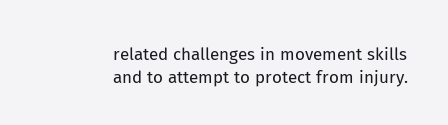related challenges in movement skills and to attempt to protect from injury.